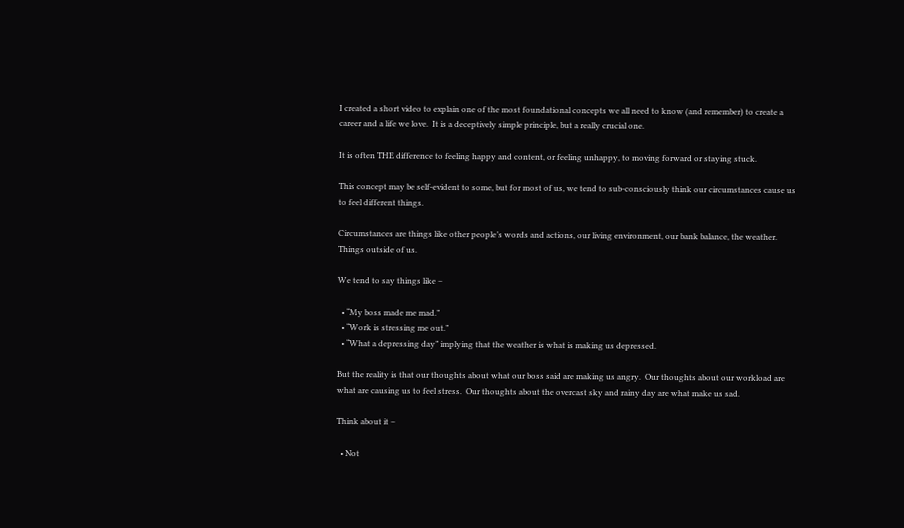I created a short video to explain one of the most foundational concepts we all need to know (and remember) to create a career and a life we love.  It is a deceptively simple principle, but a really crucial one.

It is often THE difference to feeling happy and content, or feeling unhappy, to moving forward or staying stuck.

This concept may be self-evident to some, but for most of us, we tend to sub-consciously think our circumstances cause us to feel different things.

Circumstances are things like other people’s words and actions, our living environment, our bank balance, the weather.  Things outside of us.

We tend to say things like –

  • “My boss made me mad.”
  • “Work is stressing me out.”
  • “What a depressing day” implying that the weather is what is making us depressed.

But the reality is that our thoughts about what our boss said are making us angry.  Our thoughts about our workload are what are causing us to feel stress.  Our thoughts about the overcast sky and rainy day are what make us sad.

Think about it –

  • Not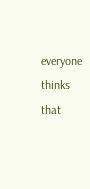everyone thinks that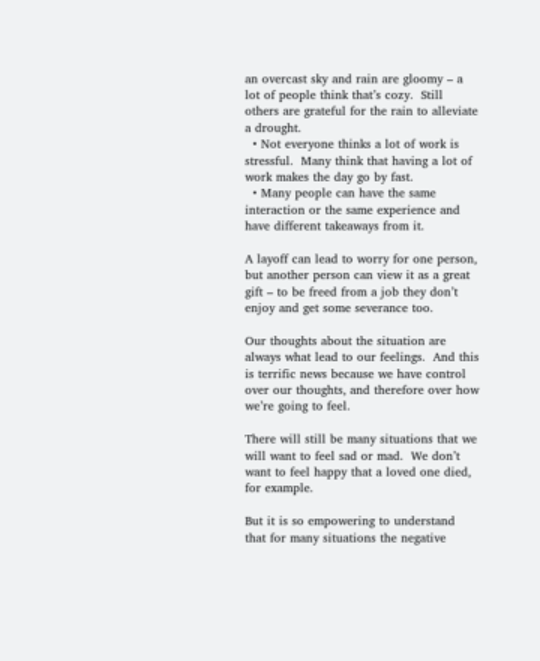an overcast sky and rain are gloomy – a lot of people think that’s cozy.  Still others are grateful for the rain to alleviate a drought.
  • Not everyone thinks a lot of work is stressful.  Many think that having a lot of work makes the day go by fast.
  • Many people can have the same interaction or the same experience and have different takeaways from it.

A layoff can lead to worry for one person, but another person can view it as a great gift – to be freed from a job they don’t enjoy and get some severance too.

Our thoughts about the situation are always what lead to our feelings.  And this is terrific news because we have control over our thoughts, and therefore over how we’re going to feel.

There will still be many situations that we will want to feel sad or mad.  We don’t want to feel happy that a loved one died, for example.

But it is so empowering to understand that for many situations the negative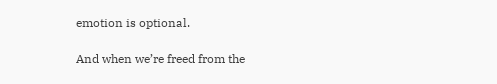emotion is optional.

And when we’re freed from the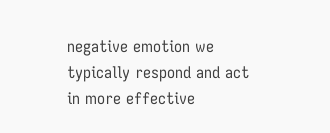negative emotion we typically respond and act in more effective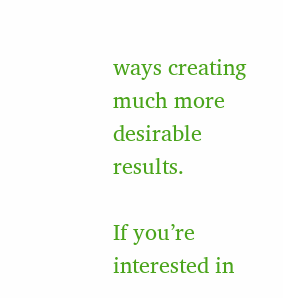ways creating much more desirable results.

If you’re interested in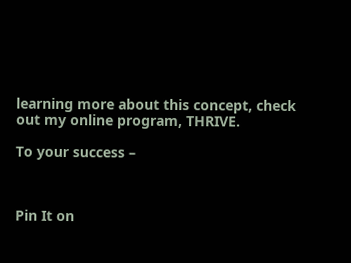learning more about this concept, check out my online program, THRIVE.

To your success –



Pin It on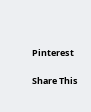Pinterest

Share This